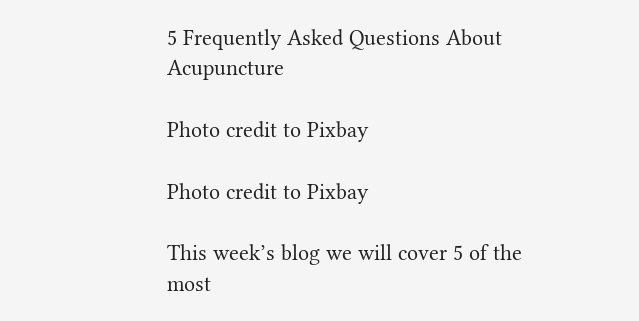5 Frequently Asked Questions About Acupuncture

Photo credit to Pixbay

Photo credit to Pixbay

This week’s blog we will cover 5 of the most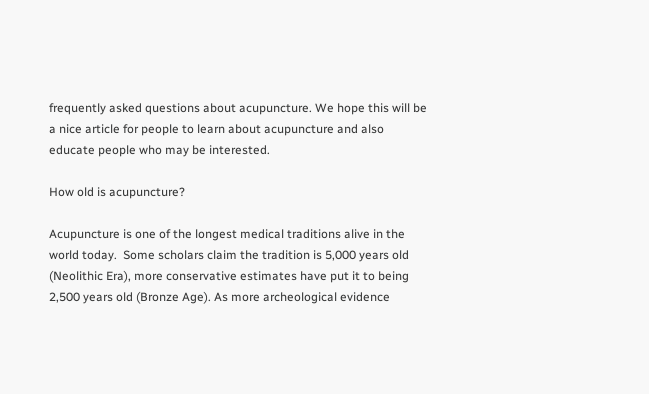frequently asked questions about acupuncture. We hope this will be a nice article for people to learn about acupuncture and also educate people who may be interested.

How old is acupuncture?

Acupuncture is one of the longest medical traditions alive in the world today.  Some scholars claim the tradition is 5,000 years old (Neolithic Era), more conservative estimates have put it to being 2,500 years old (Bronze Age). As more archeological evidence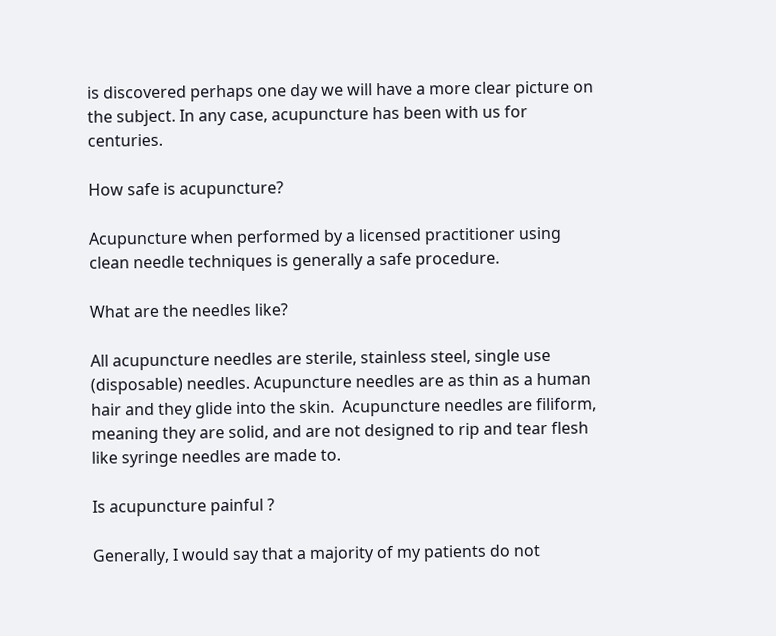is discovered perhaps one day we will have a more clear picture on the subject. In any case, acupuncture has been with us for centuries.

How safe is acupuncture?

Acupuncture when performed by a licensed practitioner using clean needle techniques is generally a safe procedure.

What are the needles like?

All acupuncture needles are sterile, stainless steel, single use (disposable) needles. Acupuncture needles are as thin as a human hair and they glide into the skin.  Acupuncture needles are filiform, meaning they are solid, and are not designed to rip and tear flesh like syringe needles are made to.

Is acupuncture painful ?

Generally, I would say that a majority of my patients do not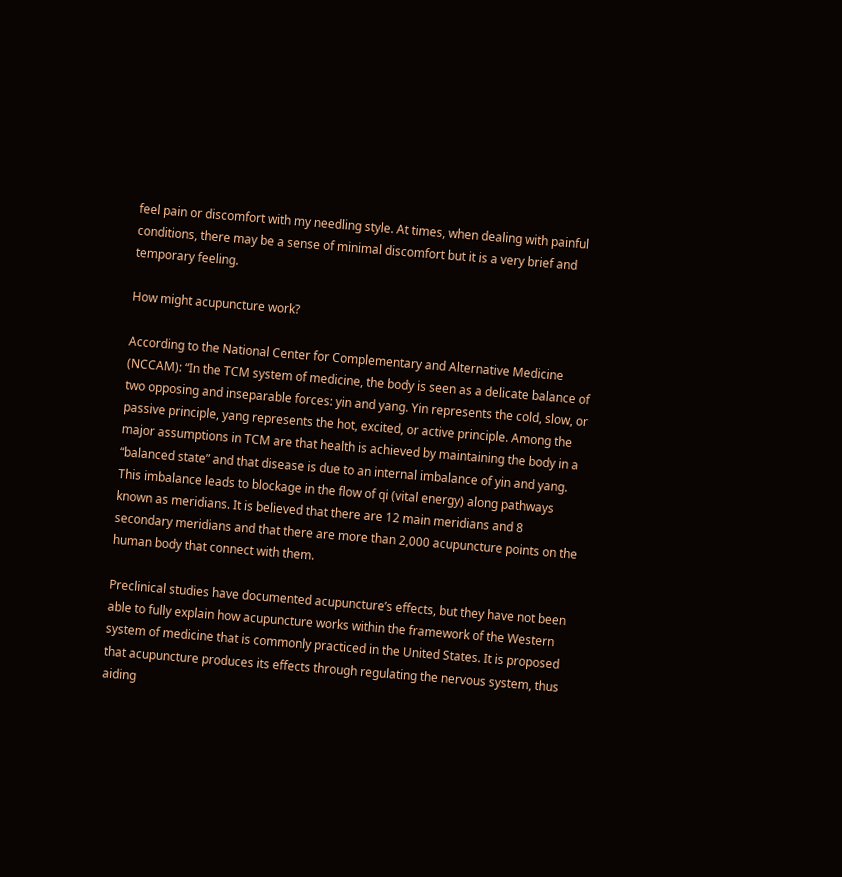feel pain or discomfort with my needling style. At times, when dealing with painful conditions, there may be a sense of minimal discomfort but it is a very brief and temporary feeling.

How might acupuncture work?

According to the National Center for Complementary and Alternative Medicine (NCCAM): “In the TCM system of medicine, the body is seen as a delicate balance of two opposing and inseparable forces: yin and yang. Yin represents the cold, slow, or passive principle, yang represents the hot, excited, or active principle. Among the major assumptions in TCM are that health is achieved by maintaining the body in a “balanced state” and that disease is due to an internal imbalance of yin and yang. This imbalance leads to blockage in the flow of qi (vital energy) along pathways known as meridians. It is believed that there are 12 main meridians and 8 secondary meridians and that there are more than 2,000 acupuncture points on the human body that connect with them.

Preclinical studies have documented acupuncture’s effects, but they have not been able to fully explain how acupuncture works within the framework of the Western system of medicine that is commonly practiced in the United States. It is proposed that acupuncture produces its effects through regulating the nervous system, thus aiding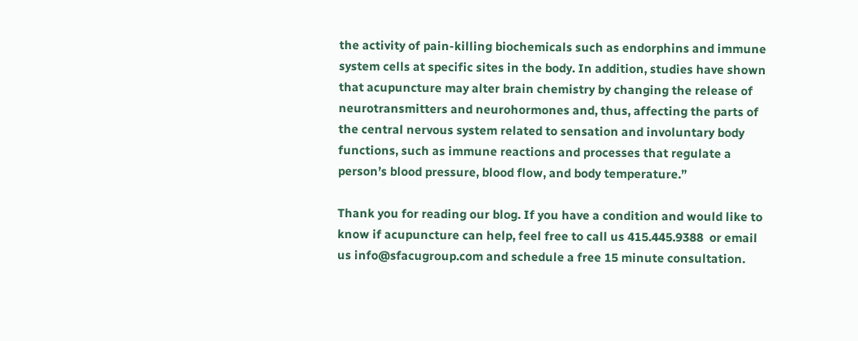the activity of pain-killing biochemicals such as endorphins and immune system cells at specific sites in the body. In addition, studies have shown that acupuncture may alter brain chemistry by changing the release of neurotransmitters and neurohormones and, thus, affecting the parts of the central nervous system related to sensation and involuntary body functions, such as immune reactions and processes that regulate a person’s blood pressure, blood flow, and body temperature.”

Thank you for reading our blog. If you have a condition and would like to know if acupuncture can help, feel free to call us 415.445.9388  or email us info@sfacugroup.com and schedule a free 15 minute consultation.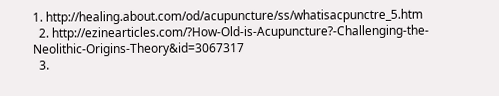1. http://healing.about.com/od/acupuncture/ss/whatisacpunctre_5.htm
  2. http://ezinearticles.com/?How-Old-is-Acupuncture?-Challenging-the-Neolithic-Origins-Theory&id=3067317
  3.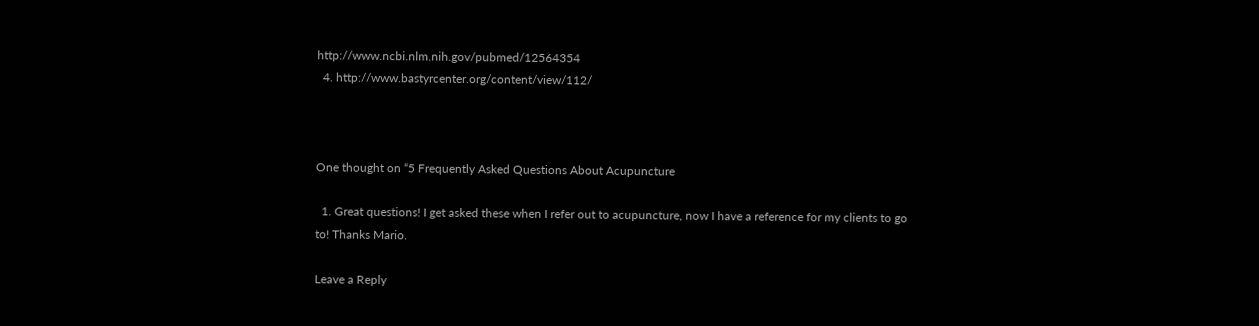http://www.ncbi.nlm.nih.gov/pubmed/12564354
  4. http://www.bastyrcenter.org/content/view/112/



One thought on “5 Frequently Asked Questions About Acupuncture

  1. Great questions! I get asked these when I refer out to acupuncture, now I have a reference for my clients to go to! Thanks Mario.

Leave a Reply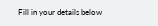Fill in your details below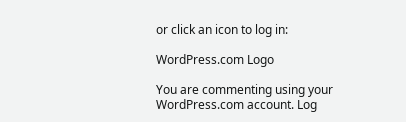or click an icon to log in:

WordPress.com Logo

You are commenting using your WordPress.com account. Log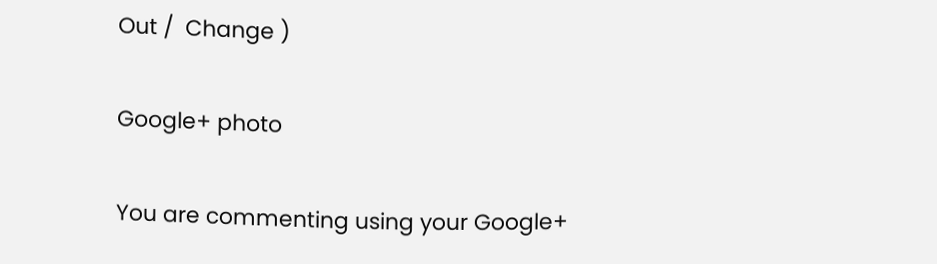Out /  Change )

Google+ photo

You are commenting using your Google+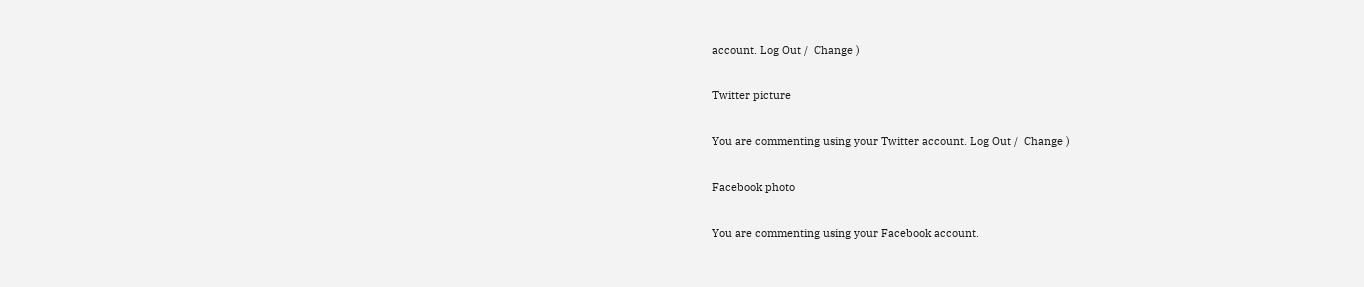account. Log Out /  Change )

Twitter picture

You are commenting using your Twitter account. Log Out /  Change )

Facebook photo

You are commenting using your Facebook account.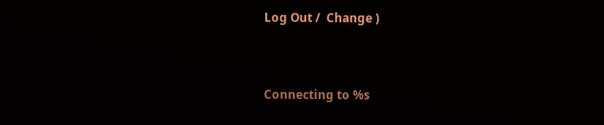Log Out /  Change )


Connecting to %s